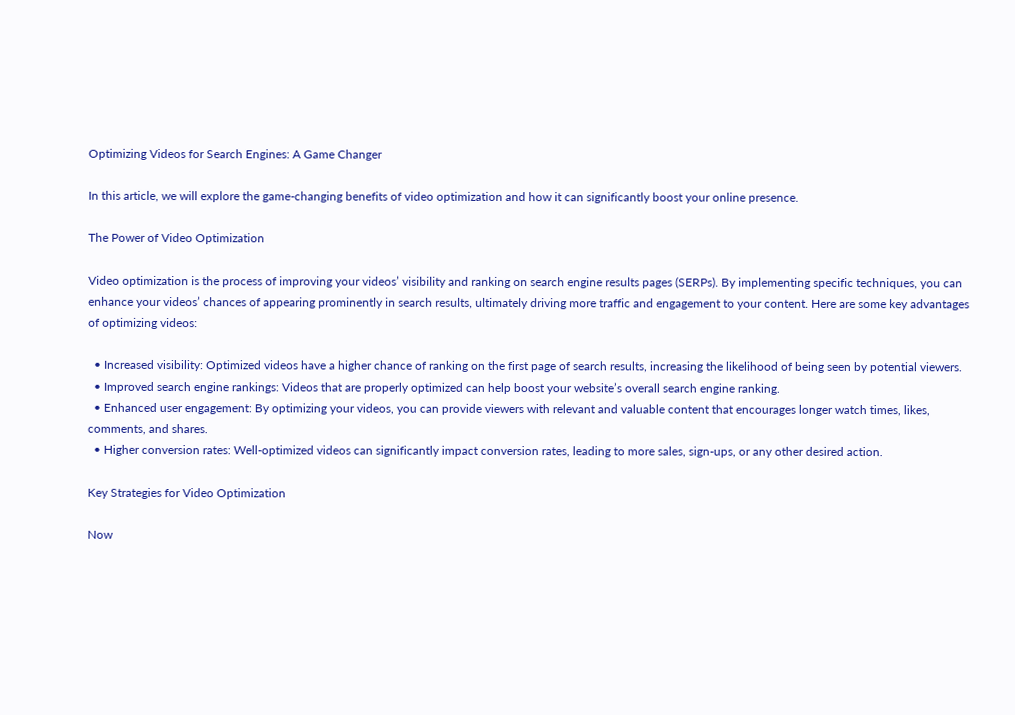Optimizing Videos for Search Engines: A Game Changer

In this article, we will explore the game-changing benefits of video optimization and how it can significantly boost your online presence.

The Power of Video Optimization

Video optimization is the process of improving your videos’ visibility and ranking on search engine results pages (SERPs). By implementing specific techniques, you can enhance your videos’ chances of appearing prominently in search results, ultimately driving more traffic and engagement to your content. Here are some key advantages of optimizing videos:

  • Increased visibility: Optimized videos have a higher chance of ranking on the first page of search results, increasing the likelihood of being seen by potential viewers.
  • Improved search engine rankings: Videos that are properly optimized can help boost your website’s overall search engine ranking.
  • Enhanced user engagement: By optimizing your videos, you can provide viewers with relevant and valuable content that encourages longer watch times, likes, comments, and shares.
  • Higher conversion rates: Well-optimized videos can significantly impact conversion rates, leading to more sales, sign-ups, or any other desired action.

Key Strategies for Video Optimization

Now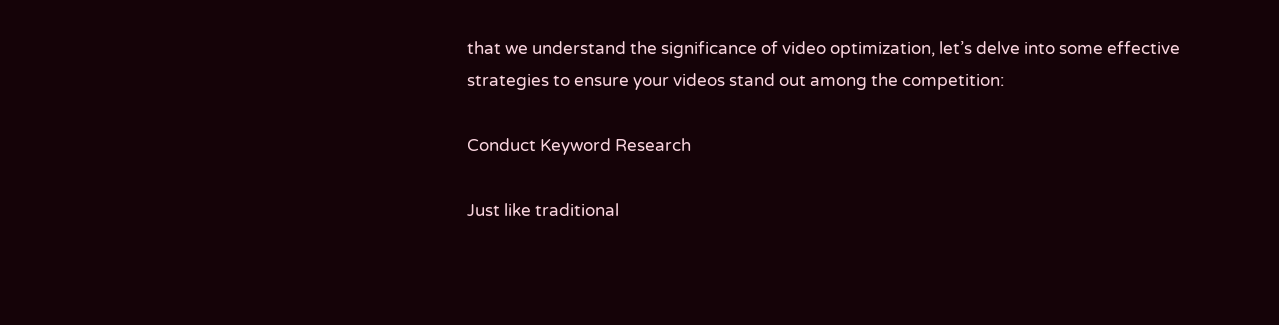that we understand the significance of video optimization, let’s delve into some effective strategies to ensure your videos stand out among the competition:

Conduct Keyword Research

Just like traditional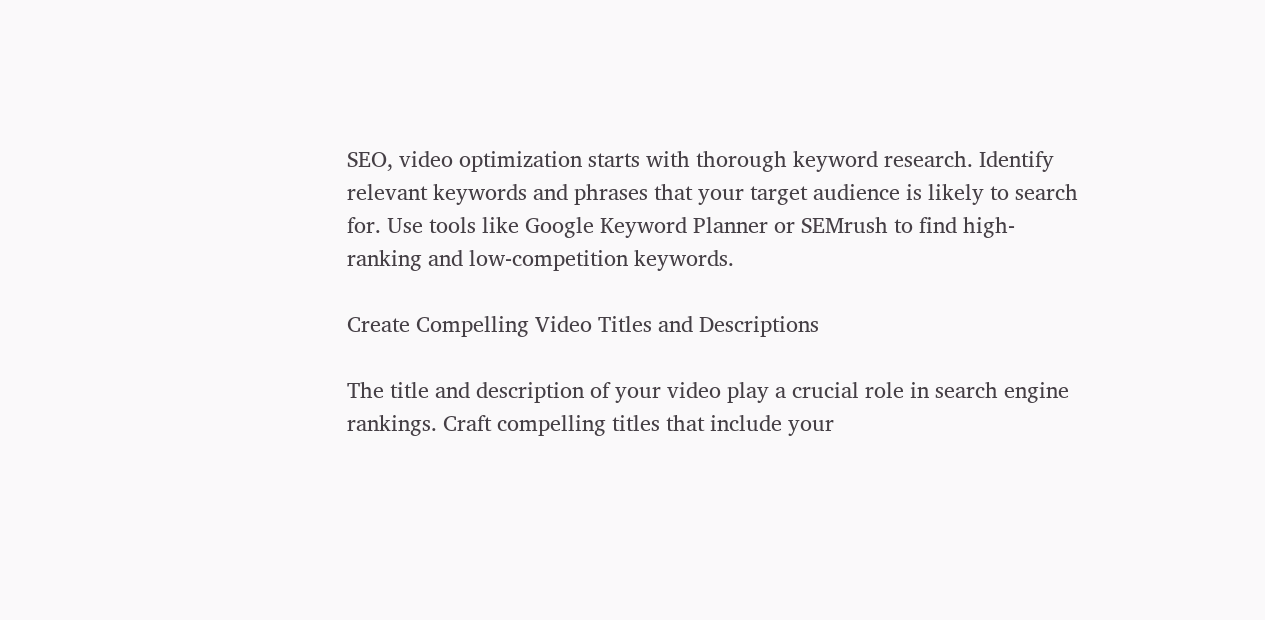SEO, video optimization starts with thorough keyword research. Identify relevant keywords and phrases that your target audience is likely to search for. Use tools like Google Keyword Planner or SEMrush to find high-ranking and low-competition keywords.

Create Compelling Video Titles and Descriptions

The title and description of your video play a crucial role in search engine rankings. Craft compelling titles that include your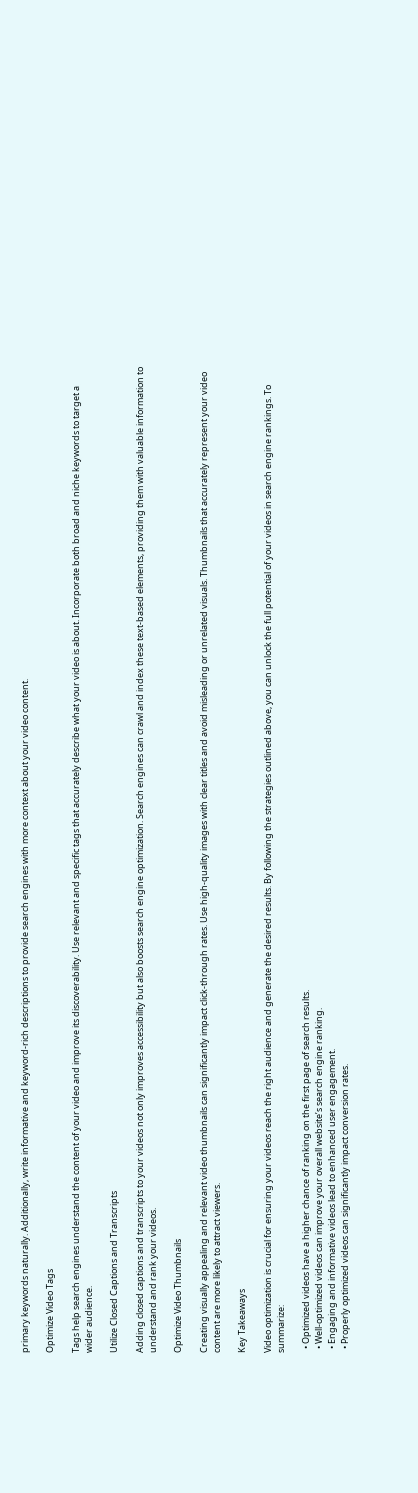primary keywords naturally. Additionally, write informative and keyword-rich descriptions to provide search engines with more context about your video content.

Optimize Video Tags

Tags help search engines understand the content of your video and improve its discoverability. Use relevant and specific tags that accurately describe what your video is about. Incorporate both broad and niche keywords to target a wider audience.

Utilize Closed Captions and Transcripts

Adding closed captions and transcripts to your videos not only improves accessibility but also boosts search engine optimization. Search engines can crawl and index these text-based elements, providing them with valuable information to understand and rank your videos.

Optimize Video Thumbnails

Creating visually appealing and relevant video thumbnails can significantly impact click-through rates. Use high-quality images with clear titles and avoid misleading or unrelated visuals. Thumbnails that accurately represent your video content are more likely to attract viewers.

Key Takeaways

Video optimization is crucial for ensuring your videos reach the right audience and generate the desired results. By following the strategies outlined above, you can unlock the full potential of your videos in search engine rankings. To summarize:

  • Optimized videos have a higher chance of ranking on the first page of search results.
  • Well-optimized videos can improve your overall website’s search engine ranking.
  • Engaging and informative videos lead to enhanced user engagement.
  • Properly optimized videos can significantly impact conversion rates.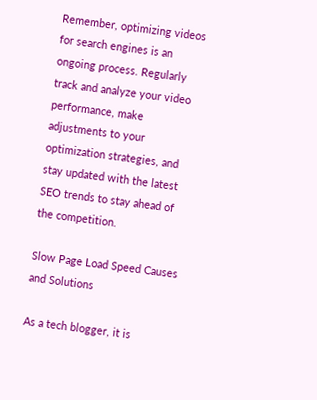Remember, optimizing videos for search engines is an ongoing process. Regularly track and analyze your video performance, make adjustments to your optimization strategies, and stay updated with the latest SEO trends to stay ahead of the competition.

Slow Page Load Speed Causes and Solutions

As a tech blogger, it is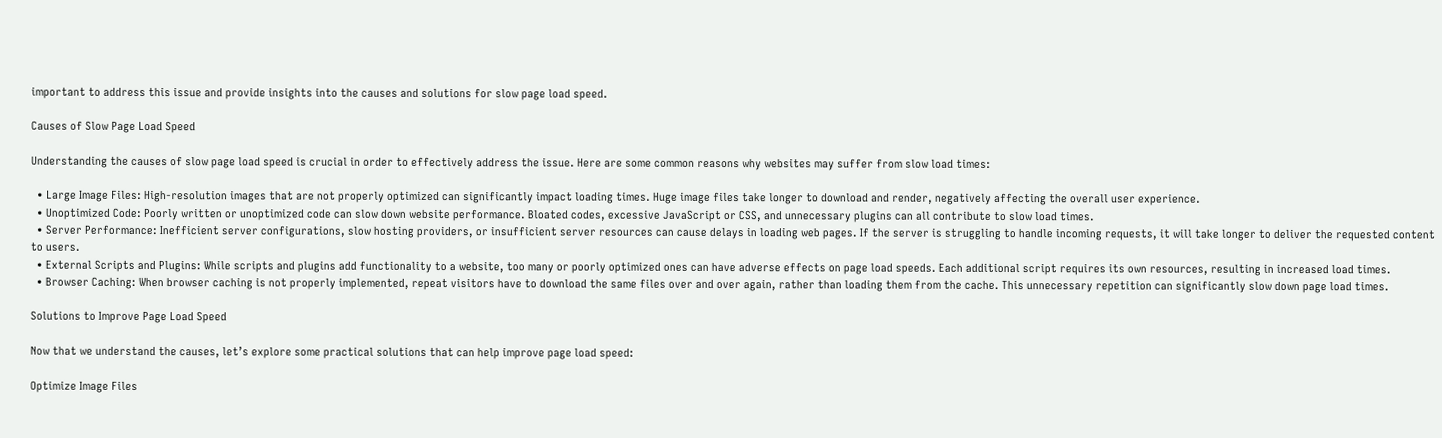important to address this issue and provide insights into the causes and solutions for slow page load speed.

Causes of Slow Page Load Speed

Understanding the causes of slow page load speed is crucial in order to effectively address the issue. Here are some common reasons why websites may suffer from slow load times:

  • Large Image Files: High-resolution images that are not properly optimized can significantly impact loading times. Huge image files take longer to download and render, negatively affecting the overall user experience.
  • Unoptimized Code: Poorly written or unoptimized code can slow down website performance. Bloated codes, excessive JavaScript or CSS, and unnecessary plugins can all contribute to slow load times.
  • Server Performance: Inefficient server configurations, slow hosting providers, or insufficient server resources can cause delays in loading web pages. If the server is struggling to handle incoming requests, it will take longer to deliver the requested content to users.
  • External Scripts and Plugins: While scripts and plugins add functionality to a website, too many or poorly optimized ones can have adverse effects on page load speeds. Each additional script requires its own resources, resulting in increased load times.
  • Browser Caching: When browser caching is not properly implemented, repeat visitors have to download the same files over and over again, rather than loading them from the cache. This unnecessary repetition can significantly slow down page load times.

Solutions to Improve Page Load Speed

Now that we understand the causes, let’s explore some practical solutions that can help improve page load speed:

Optimize Image Files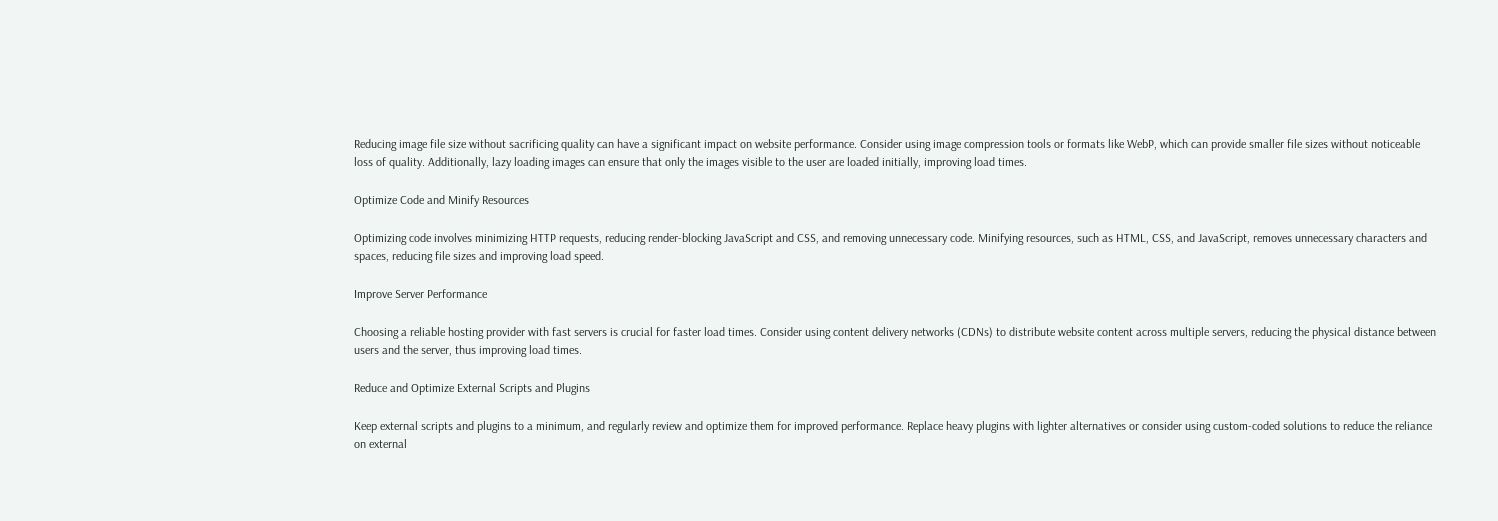Reducing image file size without sacrificing quality can have a significant impact on website performance. Consider using image compression tools or formats like WebP, which can provide smaller file sizes without noticeable loss of quality. Additionally, lazy loading images can ensure that only the images visible to the user are loaded initially, improving load times.

Optimize Code and Minify Resources

Optimizing code involves minimizing HTTP requests, reducing render-blocking JavaScript and CSS, and removing unnecessary code. Minifying resources, such as HTML, CSS, and JavaScript, removes unnecessary characters and spaces, reducing file sizes and improving load speed.

Improve Server Performance

Choosing a reliable hosting provider with fast servers is crucial for faster load times. Consider using content delivery networks (CDNs) to distribute website content across multiple servers, reducing the physical distance between users and the server, thus improving load times.

Reduce and Optimize External Scripts and Plugins

Keep external scripts and plugins to a minimum, and regularly review and optimize them for improved performance. Replace heavy plugins with lighter alternatives or consider using custom-coded solutions to reduce the reliance on external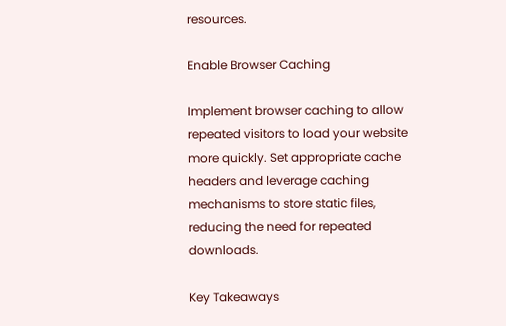resources.

Enable Browser Caching

Implement browser caching to allow repeated visitors to load your website more quickly. Set appropriate cache headers and leverage caching mechanisms to store static files, reducing the need for repeated downloads.

Key Takeaways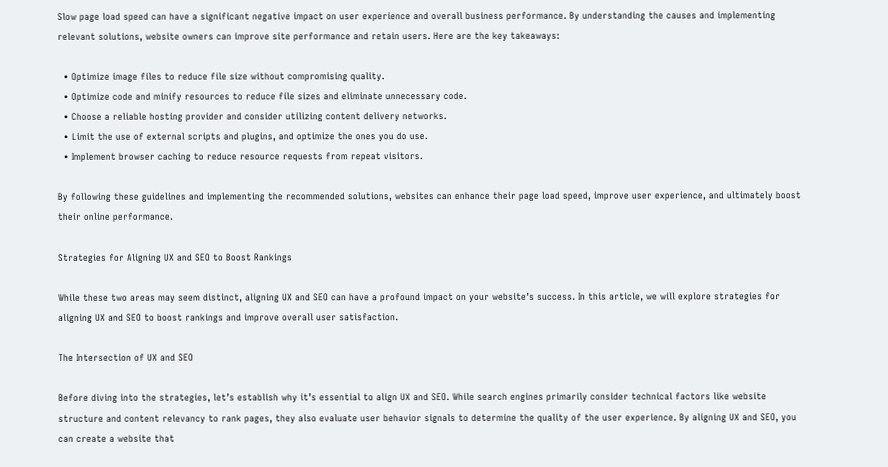Slow page load speed can have a significant negative impact on user experience and overall business performance. By understanding the causes and implementing relevant solutions, website owners can improve site performance and retain users. Here are the key takeaways:

  • Optimize image files to reduce file size without compromising quality.
  • Optimize code and minify resources to reduce file sizes and eliminate unnecessary code.
  • Choose a reliable hosting provider and consider utilizing content delivery networks.
  • Limit the use of external scripts and plugins, and optimize the ones you do use.
  • Implement browser caching to reduce resource requests from repeat visitors.

By following these guidelines and implementing the recommended solutions, websites can enhance their page load speed, improve user experience, and ultimately boost their online performance.

Strategies for Aligning UX and SEO to Boost Rankings

While these two areas may seem distinct, aligning UX and SEO can have a profound impact on your website’s success. In this article, we will explore strategies for aligning UX and SEO to boost rankings and improve overall user satisfaction.

The Intersection of UX and SEO

Before diving into the strategies, let’s establish why it’s essential to align UX and SEO. While search engines primarily consider technical factors like website structure and content relevancy to rank pages, they also evaluate user behavior signals to determine the quality of the user experience. By aligning UX and SEO, you can create a website that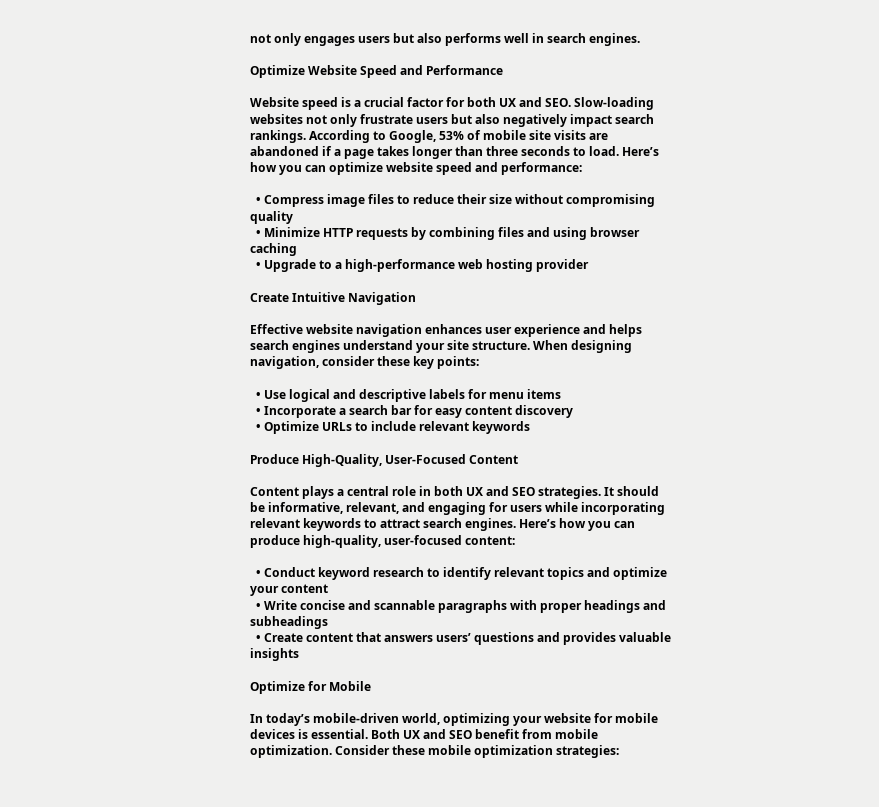not only engages users but also performs well in search engines.

Optimize Website Speed and Performance

Website speed is a crucial factor for both UX and SEO. Slow-loading websites not only frustrate users but also negatively impact search rankings. According to Google, 53% of mobile site visits are abandoned if a page takes longer than three seconds to load. Here’s how you can optimize website speed and performance:

  • Compress image files to reduce their size without compromising quality
  • Minimize HTTP requests by combining files and using browser caching
  • Upgrade to a high-performance web hosting provider

Create Intuitive Navigation

Effective website navigation enhances user experience and helps search engines understand your site structure. When designing navigation, consider these key points:

  • Use logical and descriptive labels for menu items
  • Incorporate a search bar for easy content discovery
  • Optimize URLs to include relevant keywords

Produce High-Quality, User-Focused Content

Content plays a central role in both UX and SEO strategies. It should be informative, relevant, and engaging for users while incorporating relevant keywords to attract search engines. Here’s how you can produce high-quality, user-focused content:

  • Conduct keyword research to identify relevant topics and optimize your content
  • Write concise and scannable paragraphs with proper headings and subheadings
  • Create content that answers users’ questions and provides valuable insights

Optimize for Mobile

In today’s mobile-driven world, optimizing your website for mobile devices is essential. Both UX and SEO benefit from mobile optimization. Consider these mobile optimization strategies: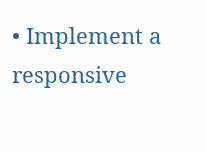• Implement a responsive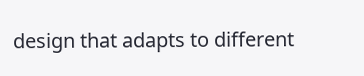design that adapts to different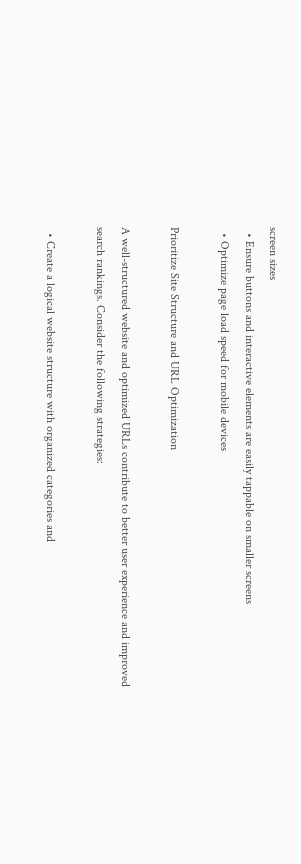screen sizes
  • Ensure buttons and interactive elements are easily tappable on smaller screens
  • Optimize page load speed for mobile devices

Prioritize Site Structure and URL Optimization

A well-structured website and optimized URLs contribute to better user experience and improved search rankings. Consider the following strategies:

  • Create a logical website structure with organized categories and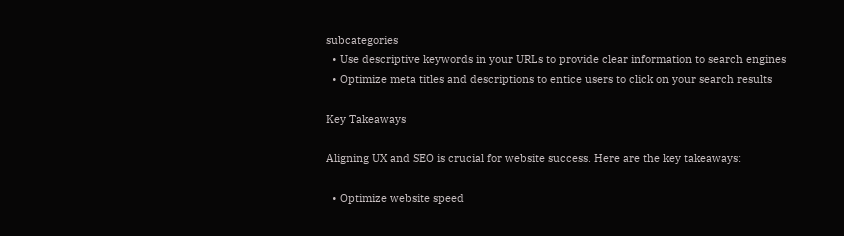subcategories
  • Use descriptive keywords in your URLs to provide clear information to search engines
  • Optimize meta titles and descriptions to entice users to click on your search results

Key Takeaways

Aligning UX and SEO is crucial for website success. Here are the key takeaways:

  • Optimize website speed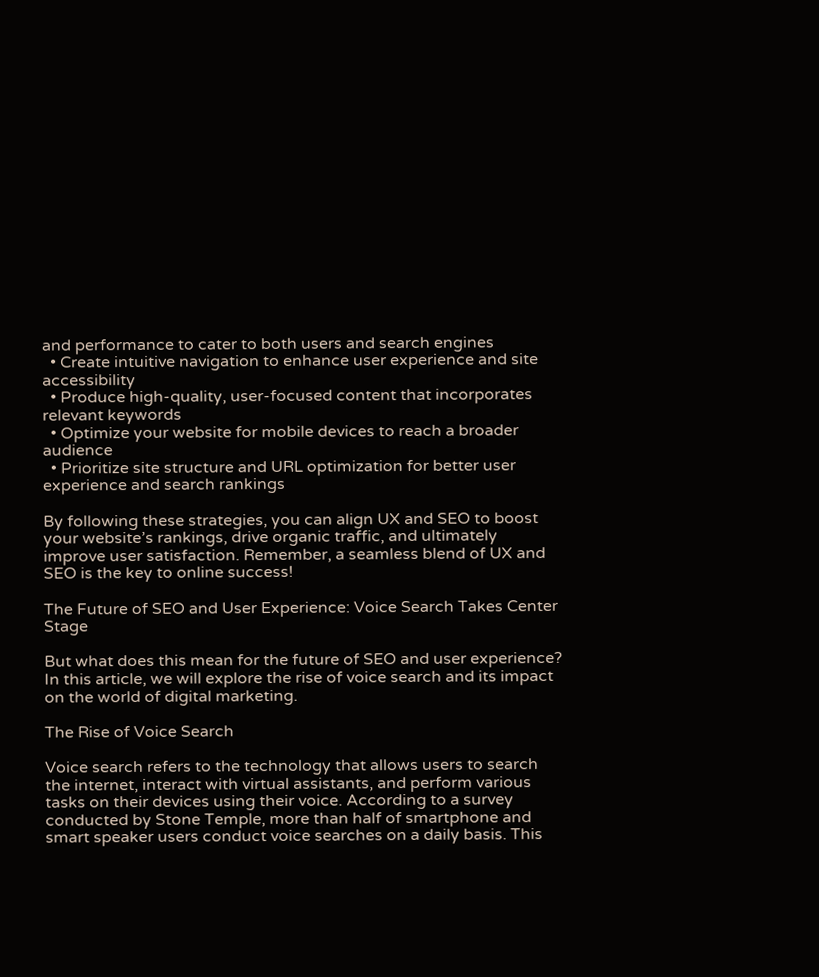and performance to cater to both users and search engines
  • Create intuitive navigation to enhance user experience and site accessibility
  • Produce high-quality, user-focused content that incorporates relevant keywords
  • Optimize your website for mobile devices to reach a broader audience
  • Prioritize site structure and URL optimization for better user experience and search rankings

By following these strategies, you can align UX and SEO to boost your website’s rankings, drive organic traffic, and ultimately improve user satisfaction. Remember, a seamless blend of UX and SEO is the key to online success!

The Future of SEO and User Experience: Voice Search Takes Center Stage

But what does this mean for the future of SEO and user experience? In this article, we will explore the rise of voice search and its impact on the world of digital marketing.

The Rise of Voice Search

Voice search refers to the technology that allows users to search the internet, interact with virtual assistants, and perform various tasks on their devices using their voice. According to a survey conducted by Stone Temple, more than half of smartphone and smart speaker users conduct voice searches on a daily basis. This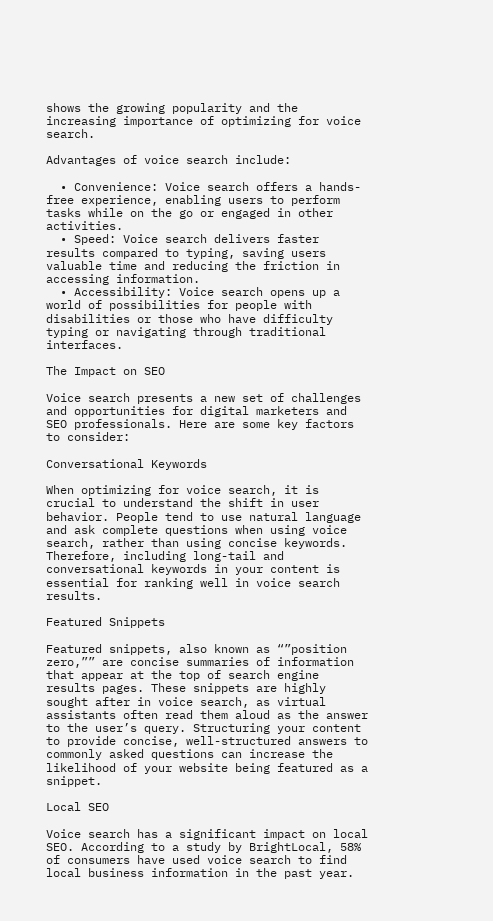shows the growing popularity and the increasing importance of optimizing for voice search.

Advantages of voice search include:

  • Convenience: Voice search offers a hands-free experience, enabling users to perform tasks while on the go or engaged in other activities.
  • Speed: Voice search delivers faster results compared to typing, saving users valuable time and reducing the friction in accessing information.
  • Accessibility: Voice search opens up a world of possibilities for people with disabilities or those who have difficulty typing or navigating through traditional interfaces.

The Impact on SEO

Voice search presents a new set of challenges and opportunities for digital marketers and SEO professionals. Here are some key factors to consider:

Conversational Keywords

When optimizing for voice search, it is crucial to understand the shift in user behavior. People tend to use natural language and ask complete questions when using voice search, rather than using concise keywords. Therefore, including long-tail and conversational keywords in your content is essential for ranking well in voice search results.

Featured Snippets

Featured snippets, also known as “”position zero,”” are concise summaries of information that appear at the top of search engine results pages. These snippets are highly sought after in voice search, as virtual assistants often read them aloud as the answer to the user’s query. Structuring your content to provide concise, well-structured answers to commonly asked questions can increase the likelihood of your website being featured as a snippet.

Local SEO

Voice search has a significant impact on local SEO. According to a study by BrightLocal, 58% of consumers have used voice search to find local business information in the past year.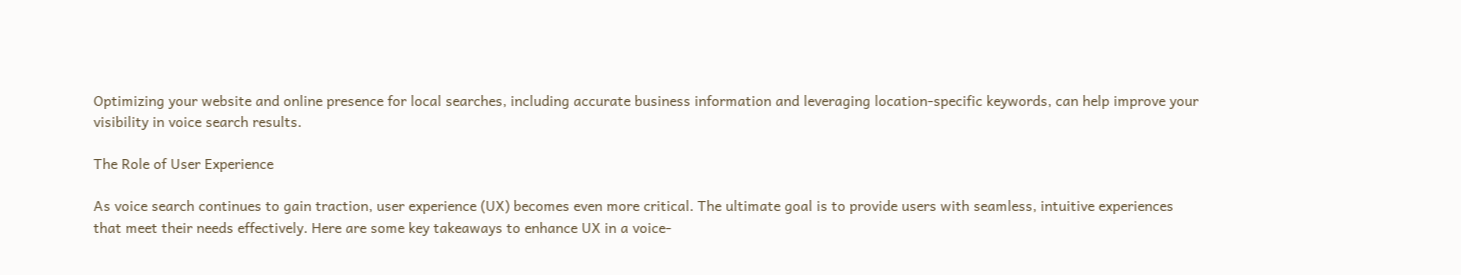Optimizing your website and online presence for local searches, including accurate business information and leveraging location-specific keywords, can help improve your visibility in voice search results.

The Role of User Experience

As voice search continues to gain traction, user experience (UX) becomes even more critical. The ultimate goal is to provide users with seamless, intuitive experiences that meet their needs effectively. Here are some key takeaways to enhance UX in a voice-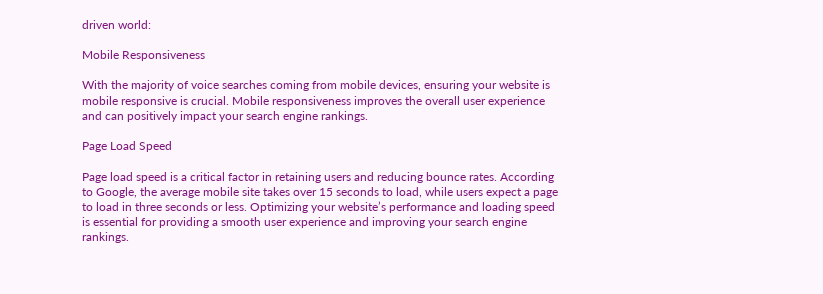driven world:

Mobile Responsiveness

With the majority of voice searches coming from mobile devices, ensuring your website is mobile responsive is crucial. Mobile responsiveness improves the overall user experience and can positively impact your search engine rankings.

Page Load Speed

Page load speed is a critical factor in retaining users and reducing bounce rates. According to Google, the average mobile site takes over 15 seconds to load, while users expect a page to load in three seconds or less. Optimizing your website’s performance and loading speed is essential for providing a smooth user experience and improving your search engine rankings.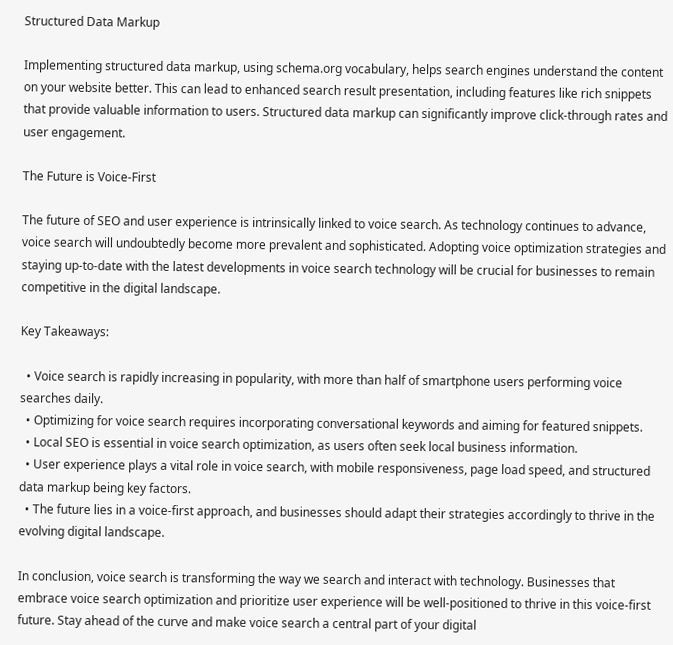Structured Data Markup

Implementing structured data markup, using schema.org vocabulary, helps search engines understand the content on your website better. This can lead to enhanced search result presentation, including features like rich snippets that provide valuable information to users. Structured data markup can significantly improve click-through rates and user engagement.

The Future is Voice-First

The future of SEO and user experience is intrinsically linked to voice search. As technology continues to advance, voice search will undoubtedly become more prevalent and sophisticated. Adopting voice optimization strategies and staying up-to-date with the latest developments in voice search technology will be crucial for businesses to remain competitive in the digital landscape.

Key Takeaways:

  • Voice search is rapidly increasing in popularity, with more than half of smartphone users performing voice searches daily.
  • Optimizing for voice search requires incorporating conversational keywords and aiming for featured snippets.
  • Local SEO is essential in voice search optimization, as users often seek local business information.
  • User experience plays a vital role in voice search, with mobile responsiveness, page load speed, and structured data markup being key factors.
  • The future lies in a voice-first approach, and businesses should adapt their strategies accordingly to thrive in the evolving digital landscape.

In conclusion, voice search is transforming the way we search and interact with technology. Businesses that embrace voice search optimization and prioritize user experience will be well-positioned to thrive in this voice-first future. Stay ahead of the curve and make voice search a central part of your digital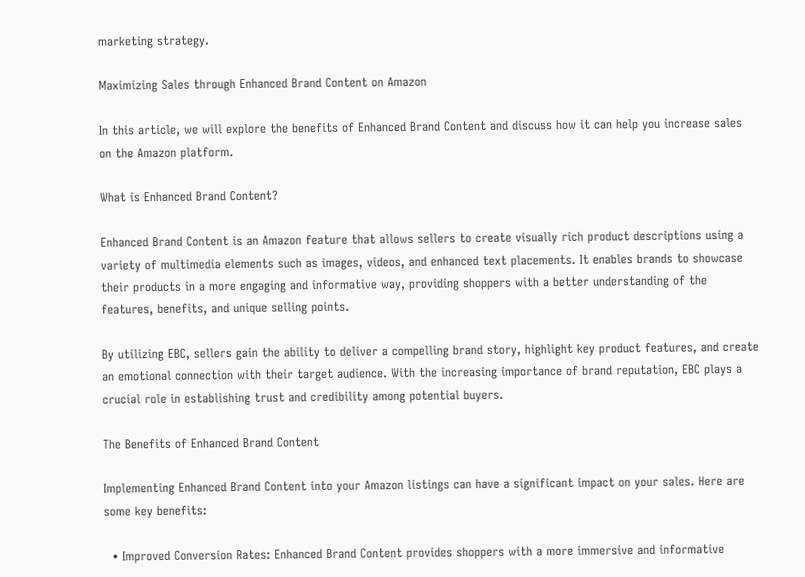marketing strategy.

Maximizing Sales through Enhanced Brand Content on Amazon

In this article, we will explore the benefits of Enhanced Brand Content and discuss how it can help you increase sales on the Amazon platform.

What is Enhanced Brand Content?

Enhanced Brand Content is an Amazon feature that allows sellers to create visually rich product descriptions using a variety of multimedia elements such as images, videos, and enhanced text placements. It enables brands to showcase their products in a more engaging and informative way, providing shoppers with a better understanding of the features, benefits, and unique selling points.

By utilizing EBC, sellers gain the ability to deliver a compelling brand story, highlight key product features, and create an emotional connection with their target audience. With the increasing importance of brand reputation, EBC plays a crucial role in establishing trust and credibility among potential buyers.

The Benefits of Enhanced Brand Content

Implementing Enhanced Brand Content into your Amazon listings can have a significant impact on your sales. Here are some key benefits:

  • Improved Conversion Rates: Enhanced Brand Content provides shoppers with a more immersive and informative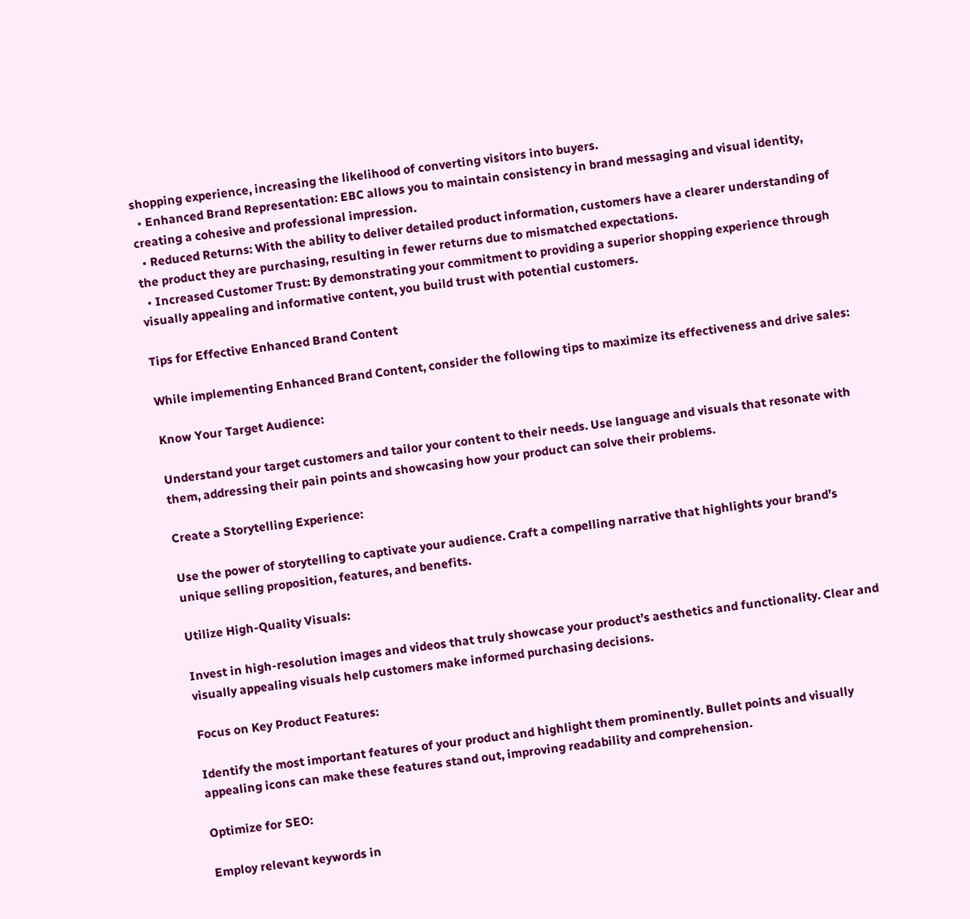shopping experience, increasing the likelihood of converting visitors into buyers.
  • Enhanced Brand Representation: EBC allows you to maintain consistency in brand messaging and visual identity, creating a cohesive and professional impression.
  • Reduced Returns: With the ability to deliver detailed product information, customers have a clearer understanding of the product they are purchasing, resulting in fewer returns due to mismatched expectations.
  • Increased Customer Trust: By demonstrating your commitment to providing a superior shopping experience through visually appealing and informative content, you build trust with potential customers.

Tips for Effective Enhanced Brand Content

While implementing Enhanced Brand Content, consider the following tips to maximize its effectiveness and drive sales:

Know Your Target Audience:

Understand your target customers and tailor your content to their needs. Use language and visuals that resonate with them, addressing their pain points and showcasing how your product can solve their problems.

Create a Storytelling Experience:

Use the power of storytelling to captivate your audience. Craft a compelling narrative that highlights your brand’s unique selling proposition, features, and benefits.

Utilize High-Quality Visuals:

Invest in high-resolution images and videos that truly showcase your product’s aesthetics and functionality. Clear and visually appealing visuals help customers make informed purchasing decisions.

Focus on Key Product Features:

Identify the most important features of your product and highlight them prominently. Bullet points and visually appealing icons can make these features stand out, improving readability and comprehension.

Optimize for SEO:

Employ relevant keywords in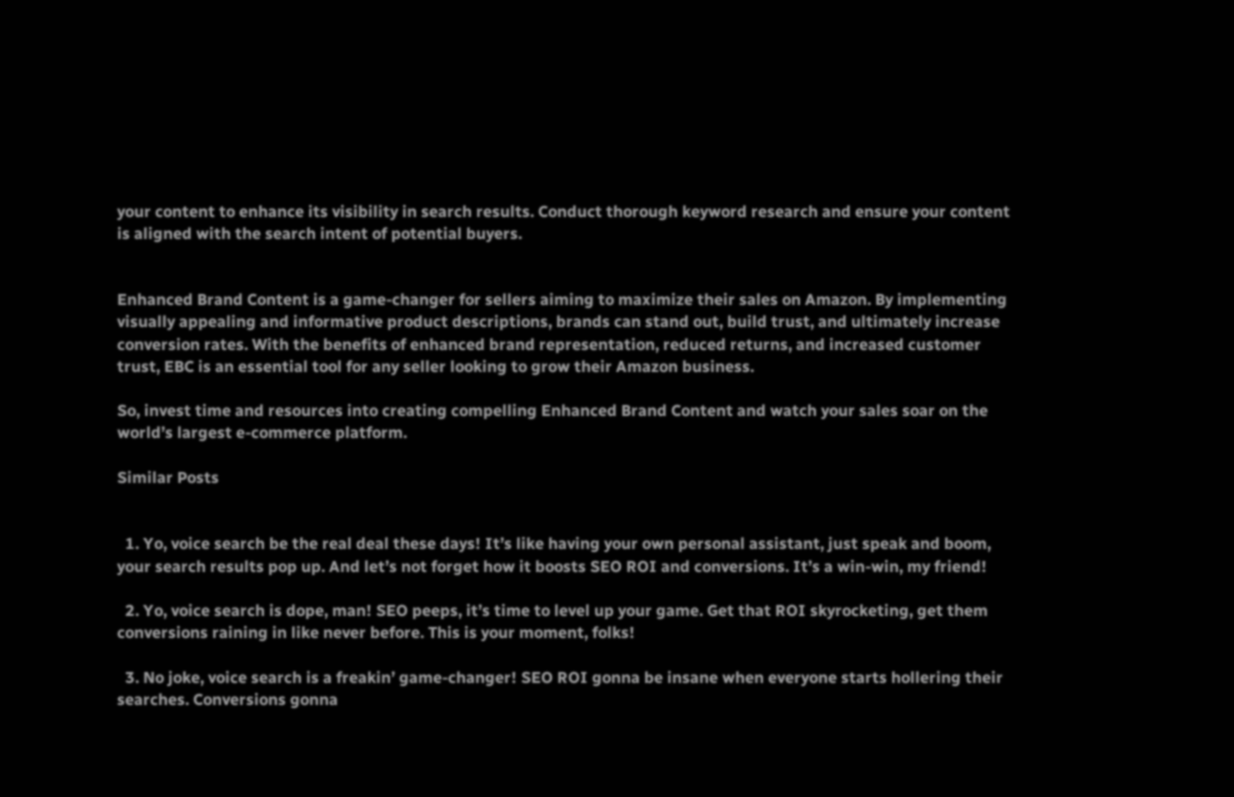your content to enhance its visibility in search results. Conduct thorough keyword research and ensure your content is aligned with the search intent of potential buyers.


Enhanced Brand Content is a game-changer for sellers aiming to maximize their sales on Amazon. By implementing visually appealing and informative product descriptions, brands can stand out, build trust, and ultimately increase conversion rates. With the benefits of enhanced brand representation, reduced returns, and increased customer trust, EBC is an essential tool for any seller looking to grow their Amazon business.

So, invest time and resources into creating compelling Enhanced Brand Content and watch your sales soar on the world’s largest e-commerce platform.

Similar Posts


  1. Yo, voice search be the real deal these days! It’s like having your own personal assistant, just speak and boom, your search results pop up. And let’s not forget how it boosts SEO ROI and conversions. It’s a win-win, my friend!

  2. Yo, voice search is dope, man! SEO peeps, it’s time to level up your game. Get that ROI skyrocketing, get them conversions raining in like never before. This is your moment, folks!

  3. No joke, voice search is a freakin’ game-changer! SEO ROI gonna be insane when everyone starts hollering their searches. Conversions gonna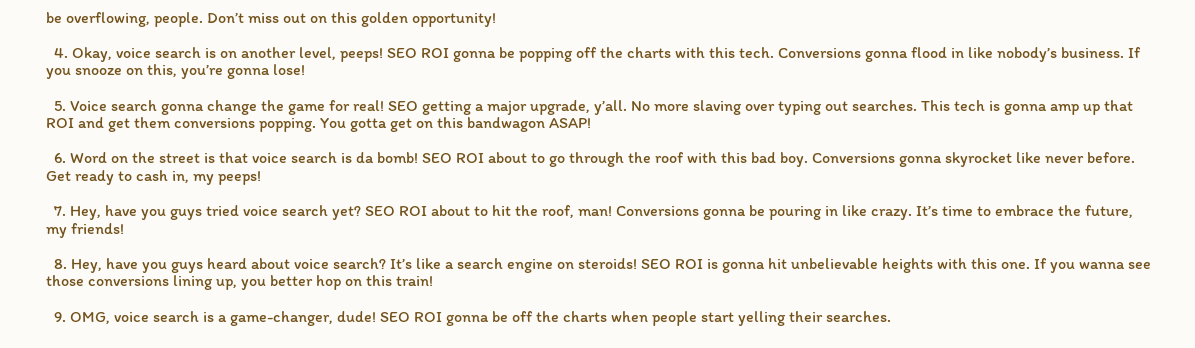be overflowing, people. Don’t miss out on this golden opportunity!

  4. Okay, voice search is on another level, peeps! SEO ROI gonna be popping off the charts with this tech. Conversions gonna flood in like nobody’s business. If you snooze on this, you’re gonna lose!

  5. Voice search gonna change the game for real! SEO getting a major upgrade, y’all. No more slaving over typing out searches. This tech is gonna amp up that ROI and get them conversions popping. You gotta get on this bandwagon ASAP!

  6. Word on the street is that voice search is da bomb! SEO ROI about to go through the roof with this bad boy. Conversions gonna skyrocket like never before. Get ready to cash in, my peeps!

  7. Hey, have you guys tried voice search yet? SEO ROI about to hit the roof, man! Conversions gonna be pouring in like crazy. It’s time to embrace the future, my friends!

  8. Hey, have you guys heard about voice search? It’s like a search engine on steroids! SEO ROI is gonna hit unbelievable heights with this one. If you wanna see those conversions lining up, you better hop on this train!

  9. OMG, voice search is a game-changer, dude! SEO ROI gonna be off the charts when people start yelling their searches.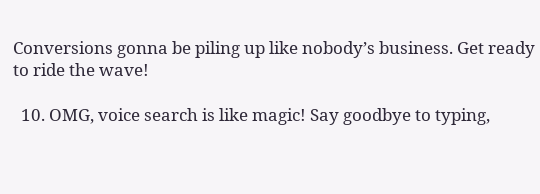Conversions gonna be piling up like nobody’s business. Get ready to ride the wave!

  10. OMG, voice search is like magic! Say goodbye to typing,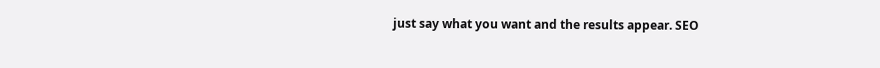just say what you want and the results appear. SEO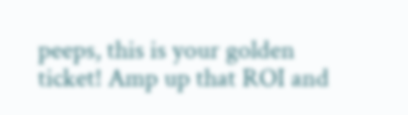peeps, this is your golden ticket! Amp up that ROI and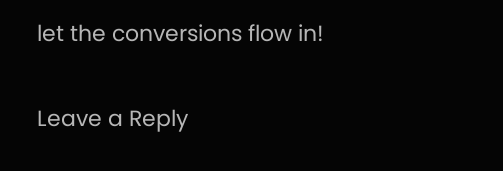let the conversions flow in!

Leave a Reply